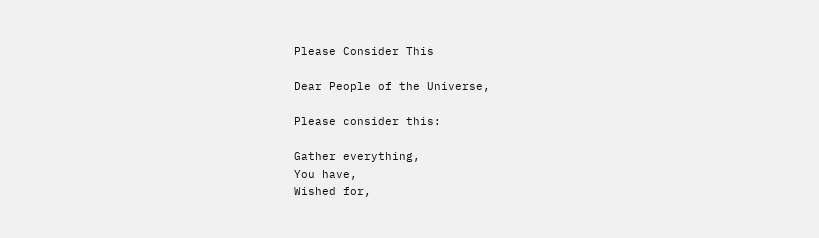Please Consider This

Dear People of the Universe,

Please consider this:

Gather everything,
You have,
Wished for,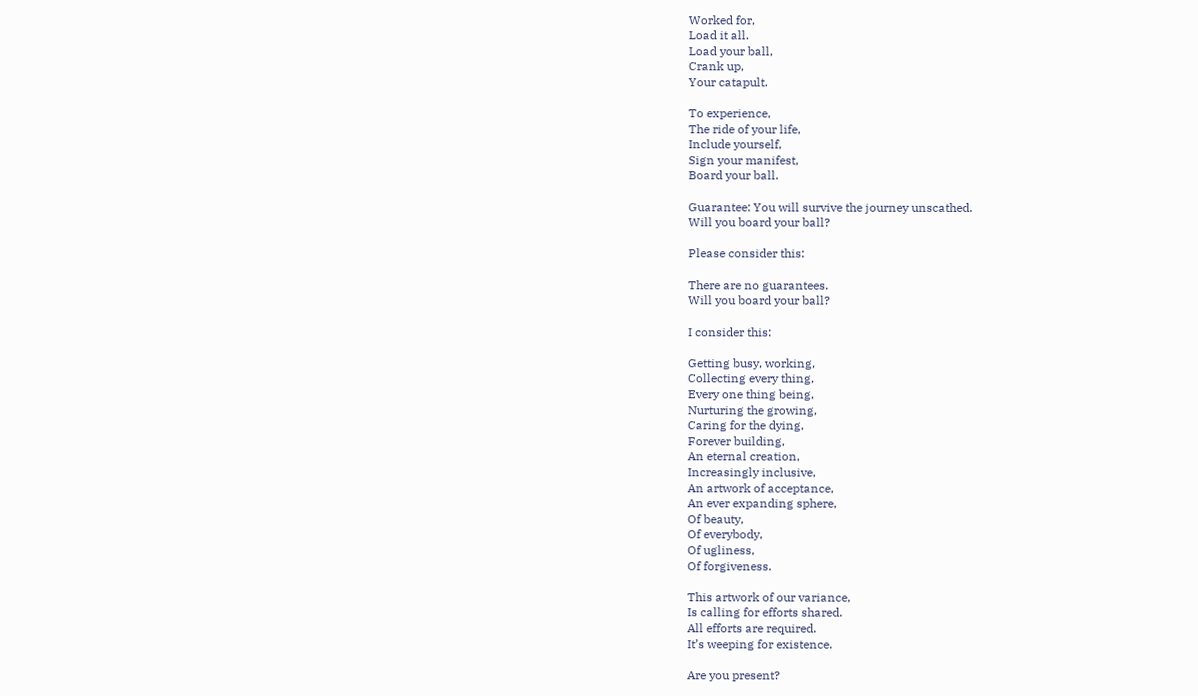Worked for,
Load it all.
Load your ball,
Crank up,
Your catapult.

To experience,
The ride of your life,
Include yourself,
Sign your manifest,
Board your ball.

Guarantee: You will survive the journey unscathed.
Will you board your ball?

Please consider this:

There are no guarantees.
Will you board your ball?

I consider this:

Getting busy, working,
Collecting every thing,
Every one thing being,
Nurturing the growing,
Caring for the dying,
Forever building,
An eternal creation,
Increasingly inclusive,
An artwork of acceptance,
An ever expanding sphere,
Of beauty,
Of everybody,
Of ugliness,
Of forgiveness.

This artwork of our variance,
Is calling for efforts shared.
All efforts are required.
It’s weeping for existence.

Are you present?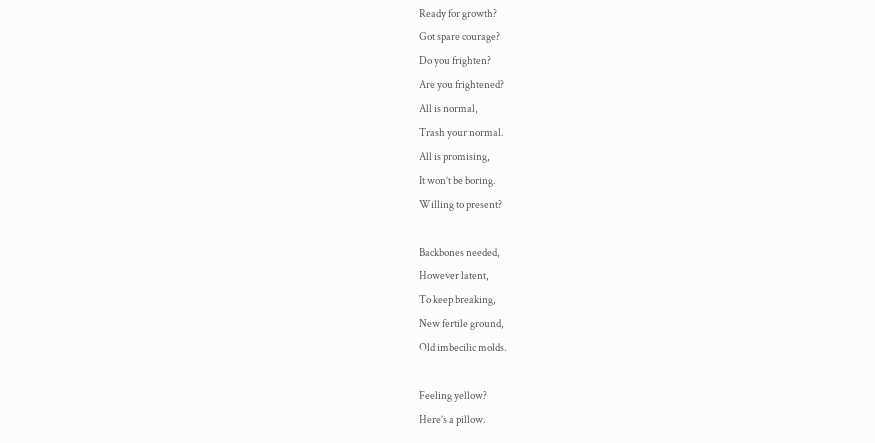Ready for growth?
Got spare courage?
Do you frighten?
Are you frightened?
All is normal,
Trash your normal.
All is promising,
It won’t be boring.
Willing to present?

Backbones needed,
However latent,
To keep breaking,
New fertile ground,
Old imbecilic molds.

Feeling yellow?
Here’s a pillow.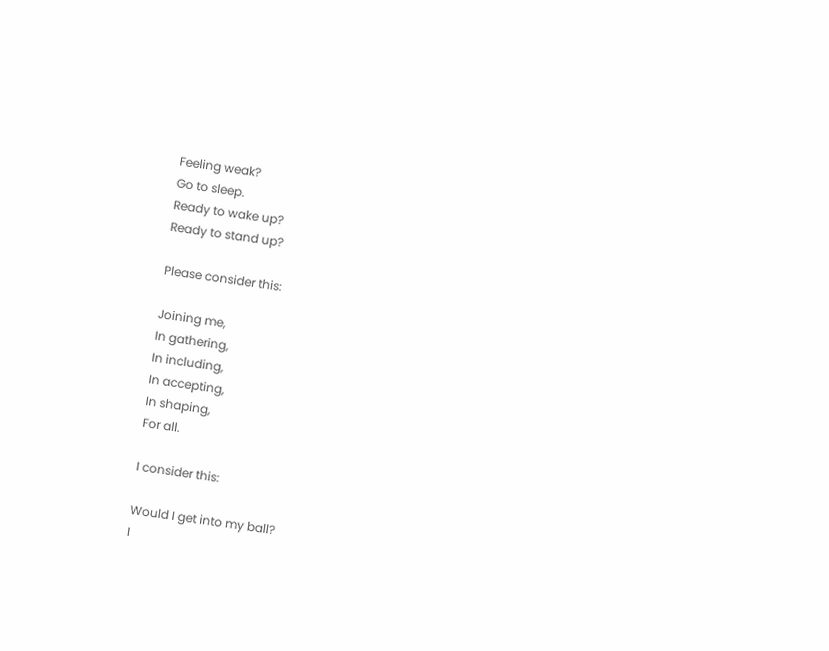Feeling weak?
Go to sleep.
Ready to wake up?
Ready to stand up?

Please consider this:

Joining me,
In gathering,
In including,
In accepting,
In shaping,
For all.

I consider this:

Would I get into my ball?
I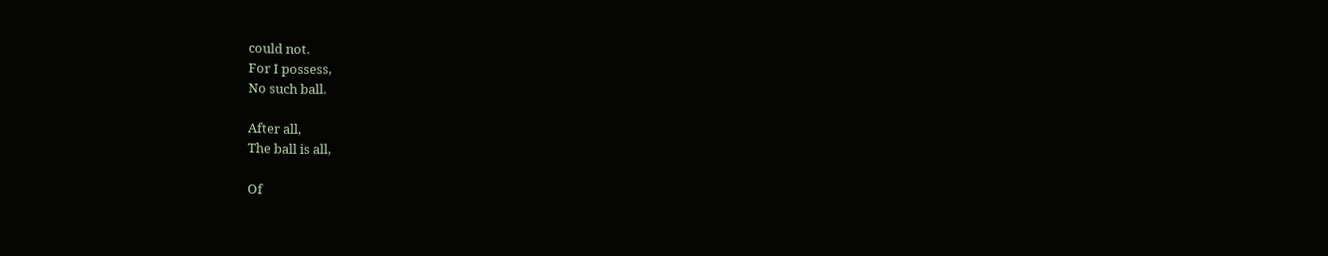could not.
For I possess,
No such ball.

After all,
The ball is all,

Of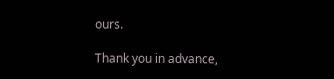ours.

Thank you in advance,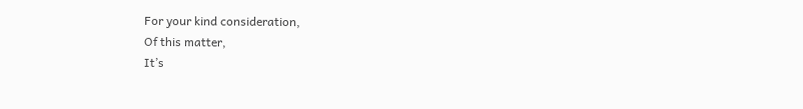For your kind consideration,
Of this matter,
It’s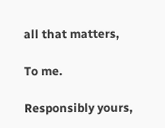all that matters,

To me.

Responsibly yours,